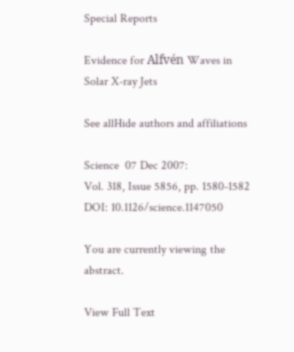Special Reports

Evidence for Alfvén Waves in Solar X-ray Jets

See allHide authors and affiliations

Science  07 Dec 2007:
Vol. 318, Issue 5856, pp. 1580-1582
DOI: 10.1126/science.1147050

You are currently viewing the abstract.

View Full Text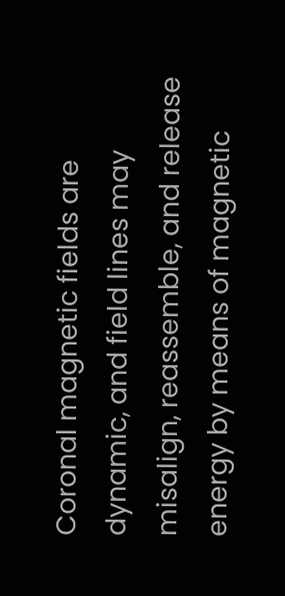Coronal magnetic fields are dynamic, and field lines may misalign, reassemble, and release energy by means of magnetic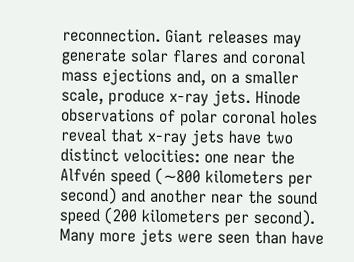reconnection. Giant releases may generate solar flares and coronal mass ejections and, on a smaller scale, produce x-ray jets. Hinode observations of polar coronal holes reveal that x-ray jets have two distinct velocities: one near the Alfvén speed (∼800 kilometers per second) and another near the sound speed (200 kilometers per second). Many more jets were seen than have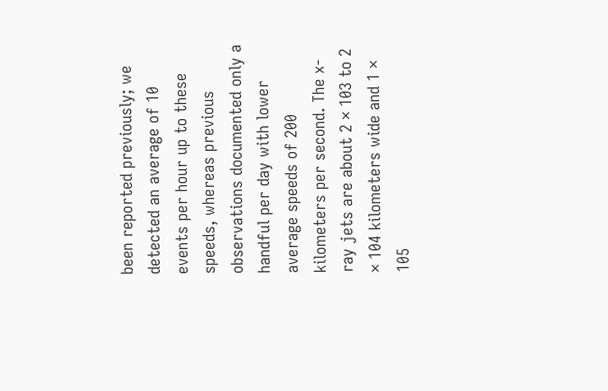been reported previously; we detected an average of 10 events per hour up to these speeds, whereas previous observations documented only a handful per day with lower average speeds of 200 kilometers per second. The x-ray jets are about 2 × 103 to 2 × 104 kilometers wide and 1 × 105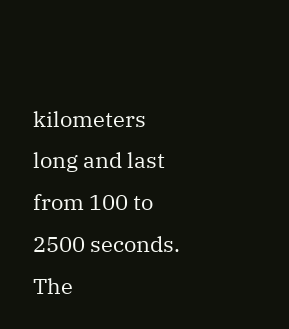kilometers long and last from 100 to 2500 seconds. The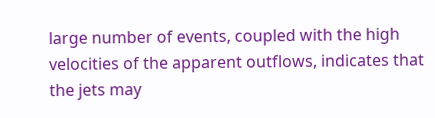large number of events, coupled with the high velocities of the apparent outflows, indicates that the jets may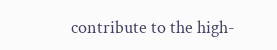contribute to the high-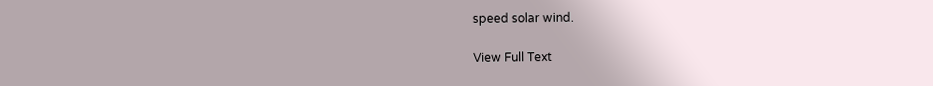speed solar wind.

View Full Text